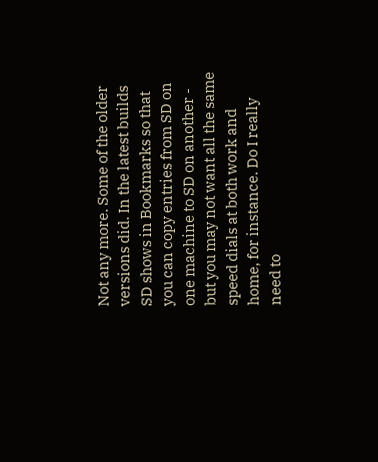Not any more. Some of the older versions did. In the latest builds SD shows in Bookmarks so that you can copy entries from SD on one machine to SD on another - but you may not want all the same speed dials at both work and home, for instance. Do I really need to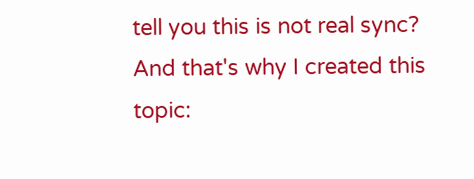tell you this is not real sync? And that's why I created this topic: